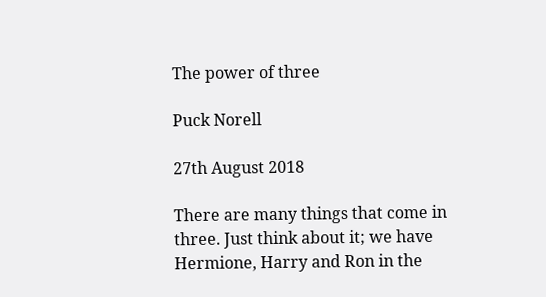The power of three

Puck Norell

27th August 2018

There are many things that come in three. Just think about it; we have Hermione, Harry and Ron in the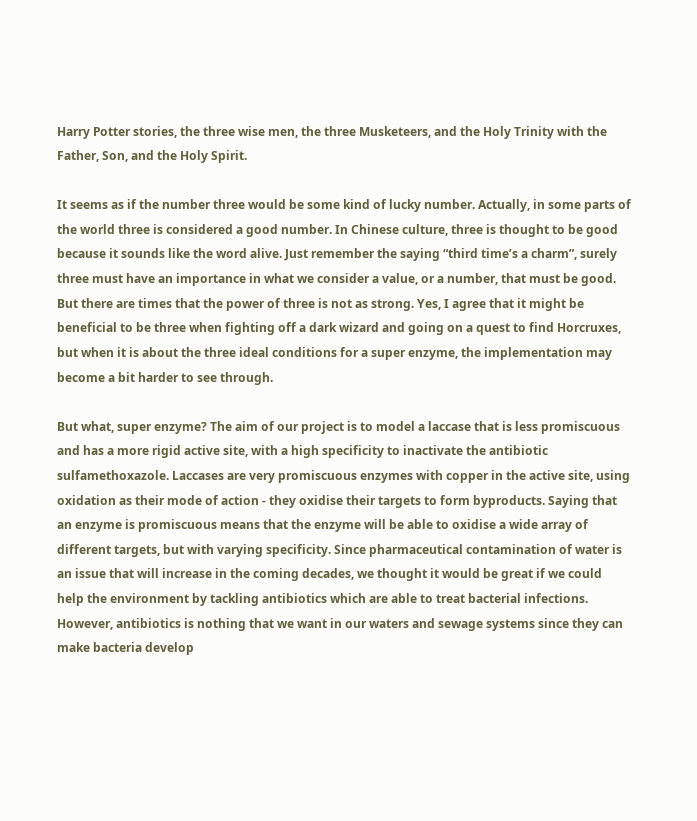Harry Potter stories, the three wise men, the three Musketeers, and the Holy Trinity with the Father, Son, and the Holy Spirit.

It seems as if the number three would be some kind of lucky number. Actually, in some parts of the world three is considered a good number. In Chinese culture, three is thought to be good because it sounds like the word alive. Just remember the saying “third time’s a charm”, surely three must have an importance in what we consider a value, or a number, that must be good. But there are times that the power of three is not as strong. Yes, I agree that it might be beneficial to be three when fighting off a dark wizard and going on a quest to find Horcruxes, but when it is about the three ideal conditions for a super enzyme, the implementation may become a bit harder to see through.

But what, super enzyme? The aim of our project is to model a laccase that is less promiscuous and has a more rigid active site, with a high specificity to inactivate the antibiotic sulfamethoxazole. Laccases are very promiscuous enzymes with copper in the active site, using oxidation as their mode of action - they oxidise their targets to form byproducts. Saying that an enzyme is promiscuous means that the enzyme will be able to oxidise a wide array of different targets, but with varying specificity. Since pharmaceutical contamination of water is an issue that will increase in the coming decades, we thought it would be great if we could help the environment by tackling antibiotics which are able to treat bacterial infections. However, antibiotics is nothing that we want in our waters and sewage systems since they can make bacteria develop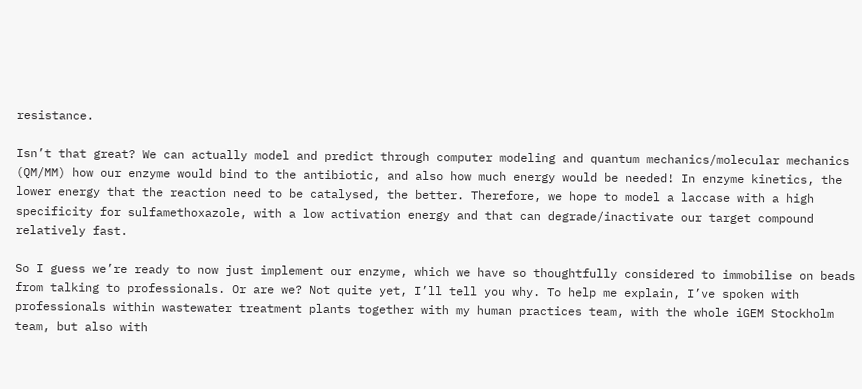resistance.

Isn’t that great? We can actually model and predict through computer modeling and quantum mechanics/molecular mechanics (QM/MM) how our enzyme would bind to the antibiotic, and also how much energy would be needed! In enzyme kinetics, the lower energy that the reaction need to be catalysed, the better. Therefore, we hope to model a laccase with a high specificity for sulfamethoxazole, with a low activation energy and that can degrade/inactivate our target compound relatively fast.

So I guess we’re ready to now just implement our enzyme, which we have so thoughtfully considered to immobilise on beads from talking to professionals. Or are we? Not quite yet, I’ll tell you why. To help me explain, I’ve spoken with professionals within wastewater treatment plants together with my human practices team, with the whole iGEM Stockholm team, but also with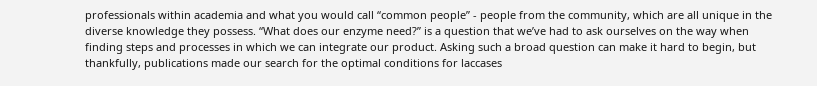professionals within academia and what you would call “common people” - people from the community, which are all unique in the diverse knowledge they possess. “What does our enzyme need?” is a question that we’ve had to ask ourselves on the way when finding steps and processes in which we can integrate our product. Asking such a broad question can make it hard to begin, but thankfully, publications made our search for the optimal conditions for laccases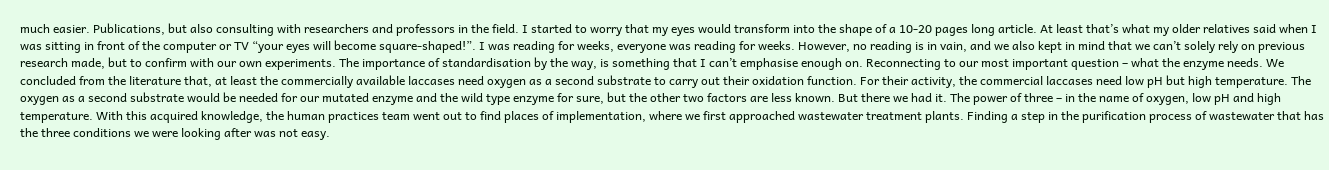much easier. Publications, but also consulting with researchers and professors in the field. I started to worry that my eyes would transform into the shape of a 10-20 pages long article. At least that’s what my older relatives said when I was sitting in front of the computer or TV “your eyes will become square-shaped!”. I was reading for weeks, everyone was reading for weeks. However, no reading is in vain, and we also kept in mind that we can’t solely rely on previous research made, but to confirm with our own experiments. The importance of standardisation by the way, is something that I can’t emphasise enough on. Reconnecting to our most important question – what the enzyme needs. We concluded from the literature that, at least the commercially available laccases need oxygen as a second substrate to carry out their oxidation function. For their activity, the commercial laccases need low pH but high temperature. The oxygen as a second substrate would be needed for our mutated enzyme and the wild type enzyme for sure, but the other two factors are less known. But there we had it. The power of three – in the name of oxygen, low pH and high temperature. With this acquired knowledge, the human practices team went out to find places of implementation, where we first approached wastewater treatment plants. Finding a step in the purification process of wastewater that has the three conditions we were looking after was not easy.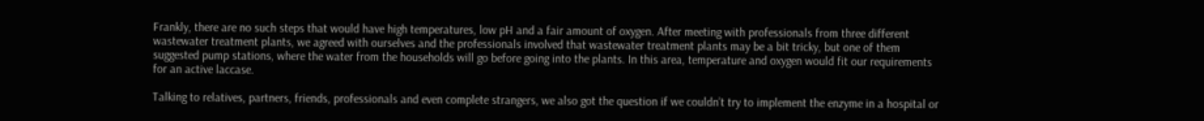Frankly, there are no such steps that would have high temperatures, low pH and a fair amount of oxygen. After meeting with professionals from three different wastewater treatment plants, we agreed with ourselves and the professionals involved that wastewater treatment plants may be a bit tricky, but one of them suggested pump stations, where the water from the households will go before going into the plants. In this area, temperature and oxygen would fit our requirements for an active laccase.

Talking to relatives, partners, friends, professionals and even complete strangers, we also got the question if we couldn’t try to implement the enzyme in a hospital or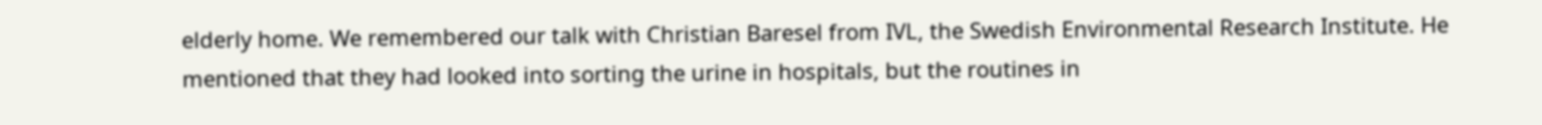elderly home. We remembered our talk with Christian Baresel from IVL, the Swedish Environmental Research Institute. He mentioned that they had looked into sorting the urine in hospitals, but the routines in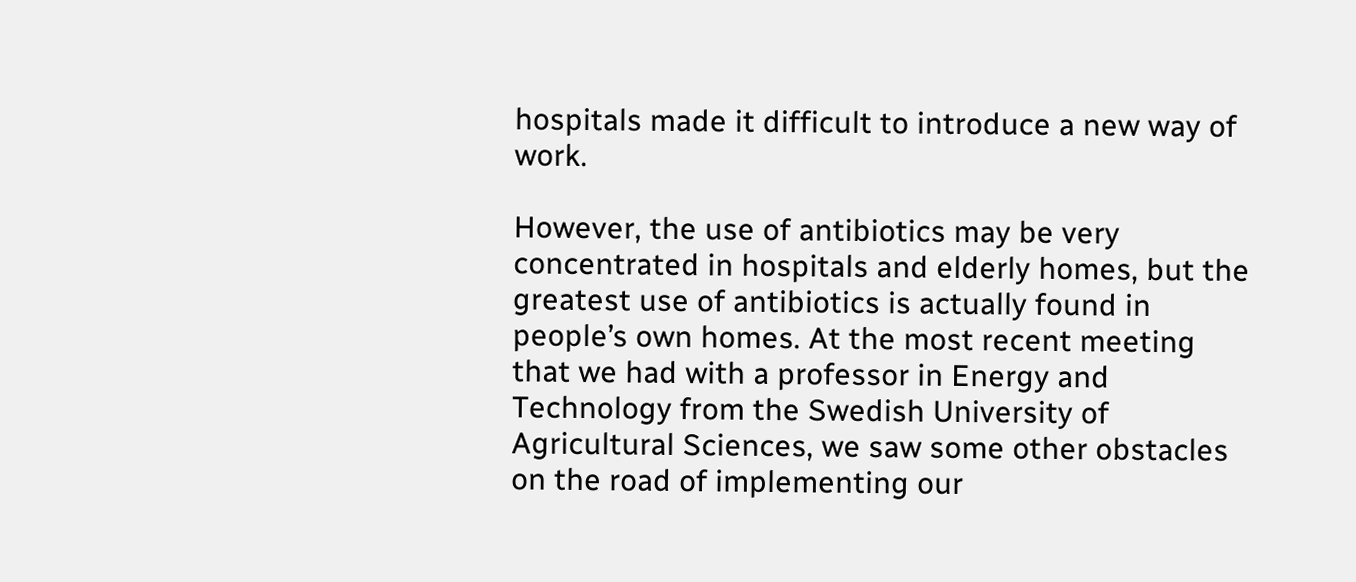hospitals made it difficult to introduce a new way of work.

However, the use of antibiotics may be very concentrated in hospitals and elderly homes, but the greatest use of antibiotics is actually found in people’s own homes. At the most recent meeting that we had with a professor in Energy and Technology from the Swedish University of Agricultural Sciences, we saw some other obstacles on the road of implementing our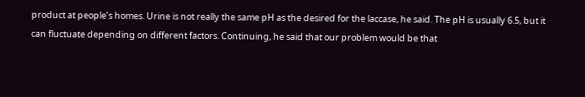product at people’s homes. Urine is not really the same pH as the desired for the laccase, he said. The pH is usually 6.5, but it can fluctuate depending on different factors. Continuing, he said that our problem would be that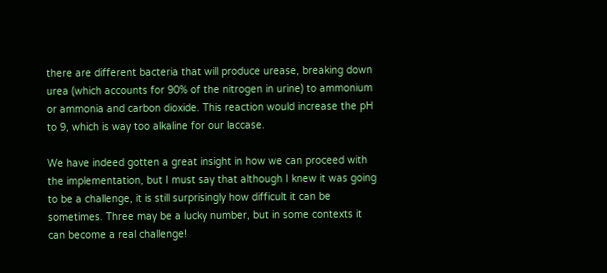there are different bacteria that will produce urease, breaking down urea (which accounts for 90% of the nitrogen in urine) to ammonium or ammonia and carbon dioxide. This reaction would increase the pH to 9, which is way too alkaline for our laccase.

We have indeed gotten a great insight in how we can proceed with the implementation, but I must say that although I knew it was going to be a challenge, it is still surprisingly how difficult it can be sometimes. Three may be a lucky number, but in some contexts it can become a real challenge!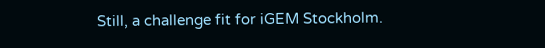Still, a challenge fit for iGEM Stockholm.